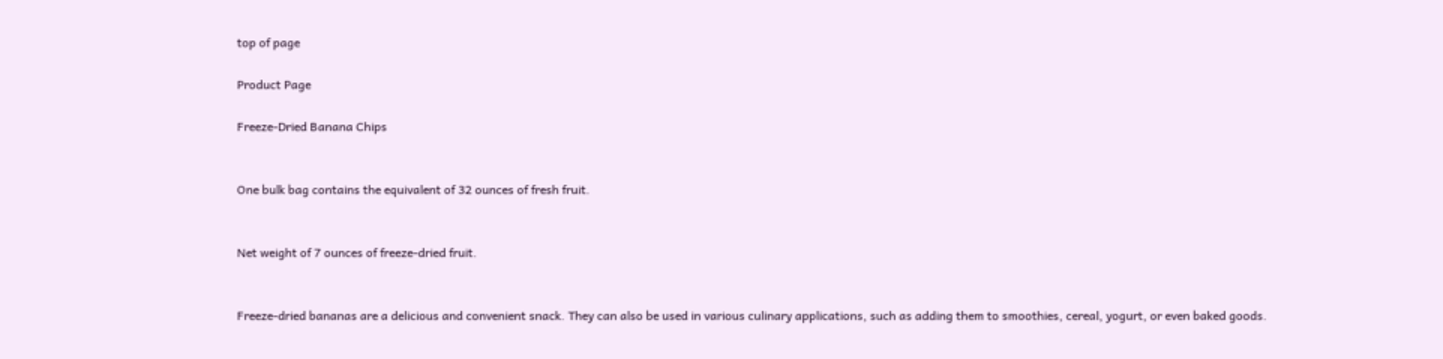top of page

Product Page

Freeze-Dried Banana Chips


One bulk bag contains the equivalent of 32 ounces of fresh fruit.


Net weight of 7 ounces of freeze-dried fruit.


Freeze-dried bananas are a delicious and convenient snack. They can also be used in various culinary applications, such as adding them to smoothies, cereal, yogurt, or even baked goods.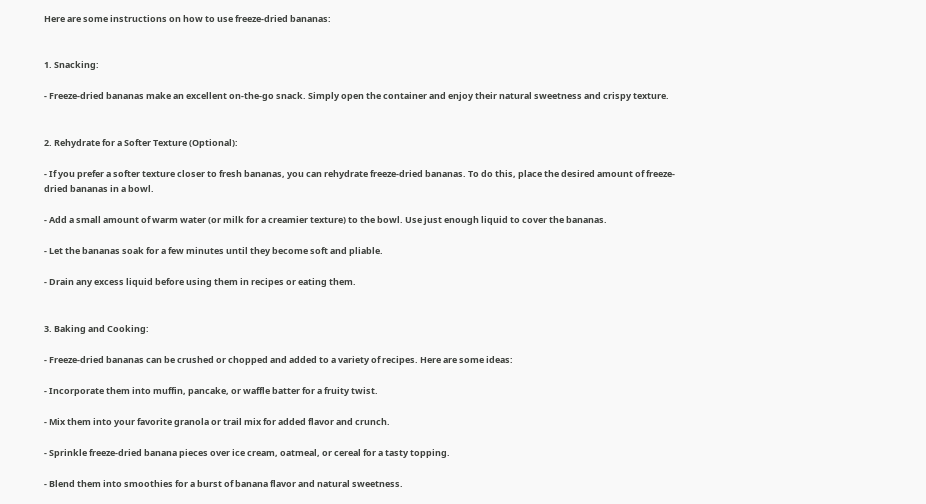Here are some instructions on how to use freeze-dried bananas:


1. Snacking:

- Freeze-dried bananas make an excellent on-the-go snack. Simply open the container and enjoy their natural sweetness and crispy texture.


2. Rehydrate for a Softer Texture (Optional):

- If you prefer a softer texture closer to fresh bananas, you can rehydrate freeze-dried bananas. To do this, place the desired amount of freeze-dried bananas in a bowl.

- Add a small amount of warm water (or milk for a creamier texture) to the bowl. Use just enough liquid to cover the bananas.

- Let the bananas soak for a few minutes until they become soft and pliable.

- Drain any excess liquid before using them in recipes or eating them.


3. Baking and Cooking:

- Freeze-dried bananas can be crushed or chopped and added to a variety of recipes. Here are some ideas:

- Incorporate them into muffin, pancake, or waffle batter for a fruity twist.

- Mix them into your favorite granola or trail mix for added flavor and crunch.

- Sprinkle freeze-dried banana pieces over ice cream, oatmeal, or cereal for a tasty topping.

- Blend them into smoothies for a burst of banana flavor and natural sweetness.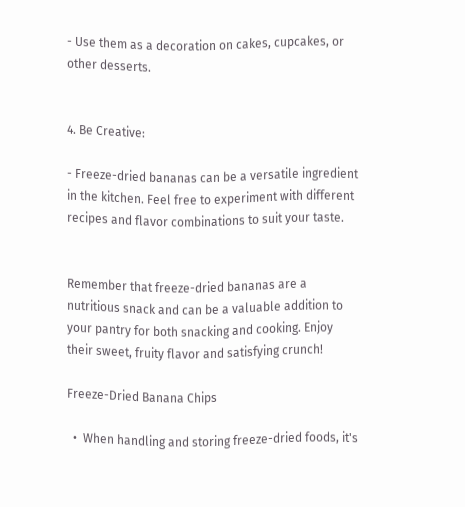- Use them as a decoration on cakes, cupcakes, or other desserts.


4. Be Creative:

- Freeze-dried bananas can be a versatile ingredient in the kitchen. Feel free to experiment with different recipes and flavor combinations to suit your taste.


Remember that freeze-dried bananas are a nutritious snack and can be a valuable addition to your pantry for both snacking and cooking. Enjoy their sweet, fruity flavor and satisfying crunch!

Freeze-Dried Banana Chips

  •  When handling and storing freeze-dried foods, it's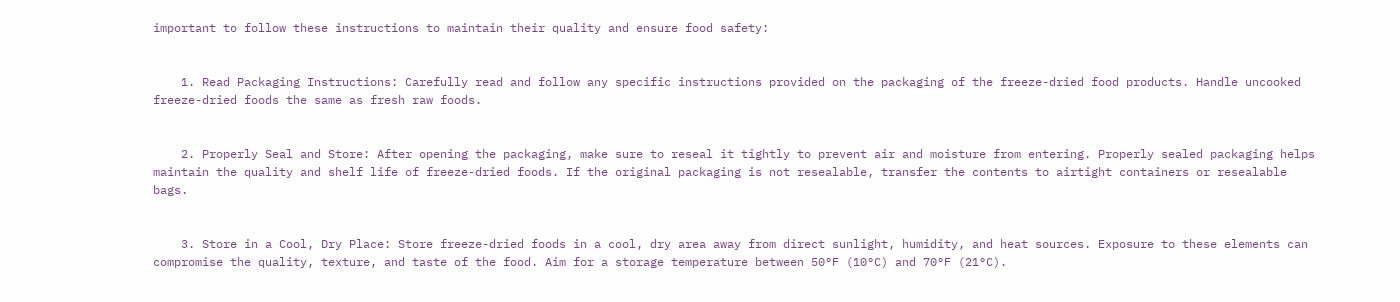important to follow these instructions to maintain their quality and ensure food safety:


    1. Read Packaging Instructions: Carefully read and follow any specific instructions provided on the packaging of the freeze-dried food products. Handle uncooked freeze-dried foods the same as fresh raw foods.


    2. Properly Seal and Store: After opening the packaging, make sure to reseal it tightly to prevent air and moisture from entering. Properly sealed packaging helps maintain the quality and shelf life of freeze-dried foods. If the original packaging is not resealable, transfer the contents to airtight containers or resealable bags.


    3. Store in a Cool, Dry Place: Store freeze-dried foods in a cool, dry area away from direct sunlight, humidity, and heat sources. Exposure to these elements can compromise the quality, texture, and taste of the food. Aim for a storage temperature between 50°F (10°C) and 70°F (21°C).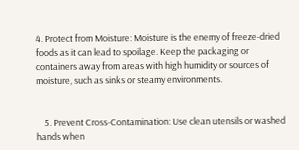4. Protect from Moisture: Moisture is the enemy of freeze-dried foods as it can lead to spoilage. Keep the packaging or containers away from areas with high humidity or sources of moisture, such as sinks or steamy environments.


    5. Prevent Cross-Contamination: Use clean utensils or washed hands when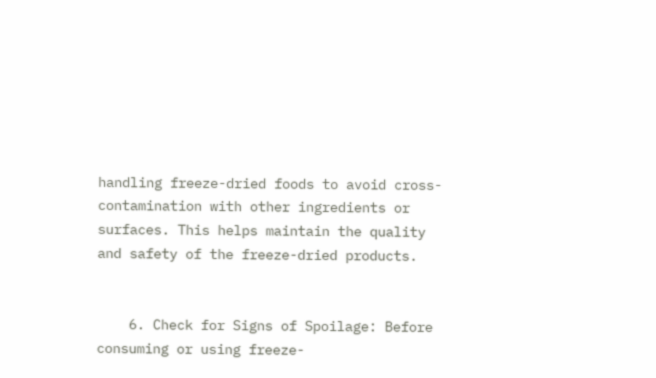handling freeze-dried foods to avoid cross-contamination with other ingredients or surfaces. This helps maintain the quality and safety of the freeze-dried products.


    6. Check for Signs of Spoilage: Before consuming or using freeze-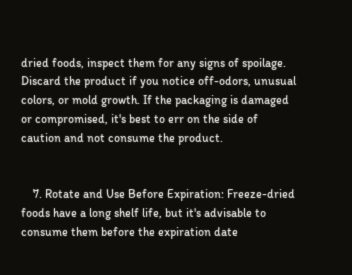dried foods, inspect them for any signs of spoilage. Discard the product if you notice off-odors, unusual colors, or mold growth. If the packaging is damaged or compromised, it's best to err on the side of caution and not consume the product.


    7. Rotate and Use Before Expiration: Freeze-dried foods have a long shelf life, but it's advisable to consume them before the expiration date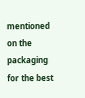mentioned on the packaging for the best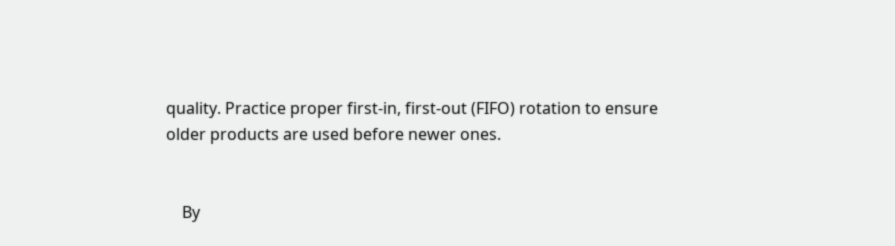quality. Practice proper first-in, first-out (FIFO) rotation to ensure older products are used before newer ones.


    By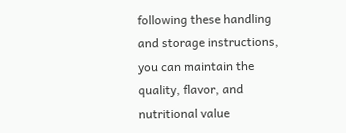following these handling and storage instructions, you can maintain the quality, flavor, and nutritional value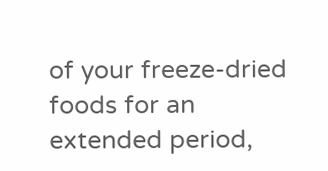of your freeze-dried foods for an extended period,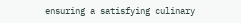ensuring a satisfying culinary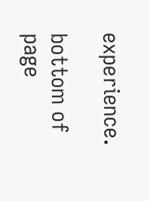experience.

bottom of page